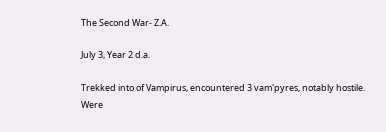The Second War- Z.A.

July 3, Year 2 d.a.

Trekked into of Vampirus, encountered 3 vam'pyres, notably hostile. Were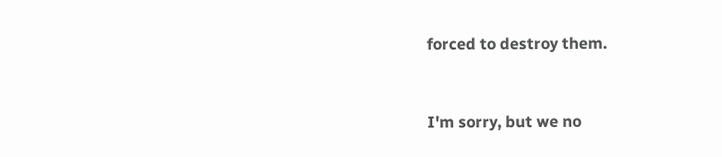forced to destroy them.



I'm sorry, but we no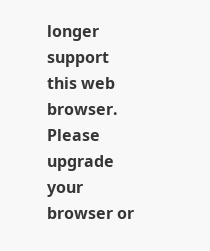longer support this web browser. Please upgrade your browser or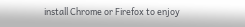install Chrome or Firefox to enjoy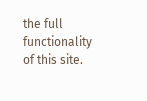the full functionality of this site.